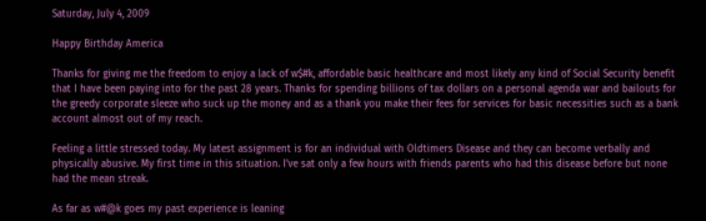Saturday, July 4, 2009

Happy Birthday America

Thanks for giving me the freedom to enjoy a lack of w$#k, affordable basic healthcare and most likely any kind of Social Security benefit that I have been paying into for the past 28 years. Thanks for spending billions of tax dollars on a personal agenda war and bailouts for the greedy corporate sleeze who suck up the money and as a thank you make their fees for services for basic necessities such as a bank account almost out of my reach.

Feeling a little stressed today. My latest assignment is for an individual with Oldtimers Disease and they can become verbally and physically abusive. My first time in this situation. I've sat only a few hours with friends parents who had this disease before but none had the mean streak.

As far as w#@k goes my past experience is leaning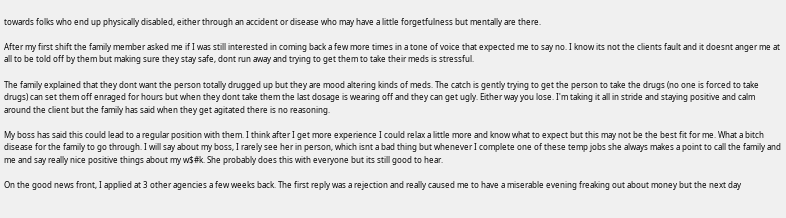towards folks who end up physically disabled, either through an accident or disease who may have a little forgetfulness but mentally are there.

After my first shift the family member asked me if I was still interested in coming back a few more times in a tone of voice that expected me to say no. I know its not the clients fault and it doesnt anger me at all to be told off by them but making sure they stay safe, dont run away and trying to get them to take their meds is stressful.

The family explained that they dont want the person totally drugged up but they are mood altering kinds of meds. The catch is gently trying to get the person to take the drugs (no one is forced to take drugs) can set them off enraged for hours but when they dont take them the last dosage is wearing off and they can get ugly. Either way you lose. I'm taking it all in stride and staying positive and calm around the client but the family has said when they get agitated there is no reasoning.

My boss has said this could lead to a regular position with them. I think after I get more experience I could relax a little more and know what to expect but this may not be the best fit for me. What a bitch disease for the family to go through. I will say about my boss, I rarely see her in person, which isnt a bad thing but whenever I complete one of these temp jobs she always makes a point to call the family and me and say really nice positive things about my w$#k. She probably does this with everyone but its still good to hear.

On the good news front, I applied at 3 other agencies a few weeks back. The first reply was a rejection and really caused me to have a miserable evening freaking out about money but the next day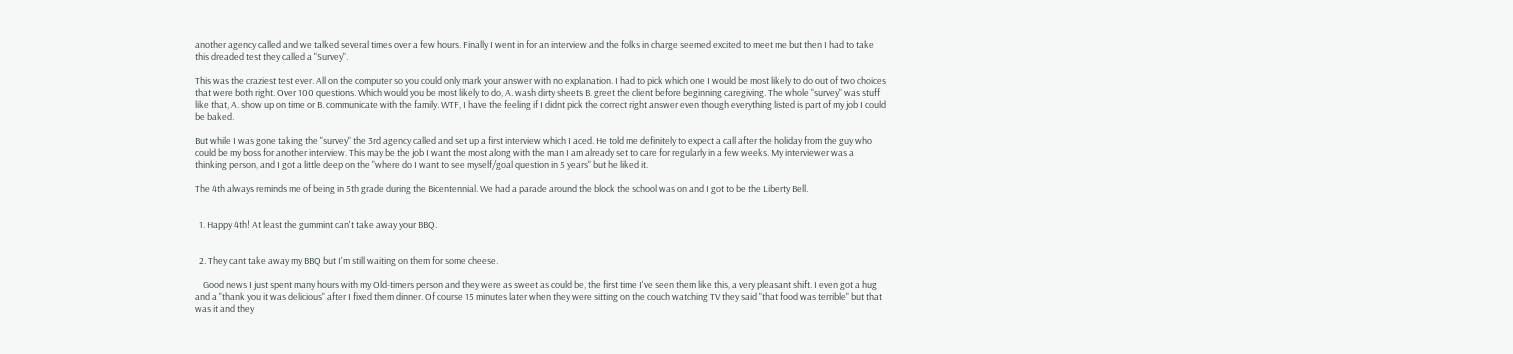another agency called and we talked several times over a few hours. Finally I went in for an interview and the folks in charge seemed excited to meet me but then I had to take this dreaded test they called a "Survey".

This was the craziest test ever. All on the computer so you could only mark your answer with no explanation. I had to pick which one I would be most likely to do out of two choices that were both right. Over 100 questions. Which would you be most likely to do, A. wash dirty sheets B. greet the client before beginning caregiving. The whole "survey" was stuff like that, A. show up on time or B. communicate with the family. WTF, I have the feeling if I didnt pick the correct right answer even though everything listed is part of my job I could be baked.

But while I was gone taking the "survey" the 3rd agency called and set up a first interview which I aced. He told me definitely to expect a call after the holiday from the guy who could be my boss for another interview. This may be the job I want the most along with the man I am already set to care for regularly in a few weeks. My interviewer was a thinking person, and I got a little deep on the "where do I want to see myself/goal question in 5 years" but he liked it.

The 4th always reminds me of being in 5th grade during the Bicentennial. We had a parade around the block the school was on and I got to be the Liberty Bell.


  1. Happy 4th! At least the gummint can't take away your BBQ.


  2. They cant take away my BBQ but I'm still waiting on them for some cheese.

    Good news I just spent many hours with my Old-timers person and they were as sweet as could be, the first time I've seen them like this, a very pleasant shift. I even got a hug and a "thank you it was delicious" after I fixed them dinner. Of course 15 minutes later when they were sitting on the couch watching TV they said "that food was terrible" but that was it and they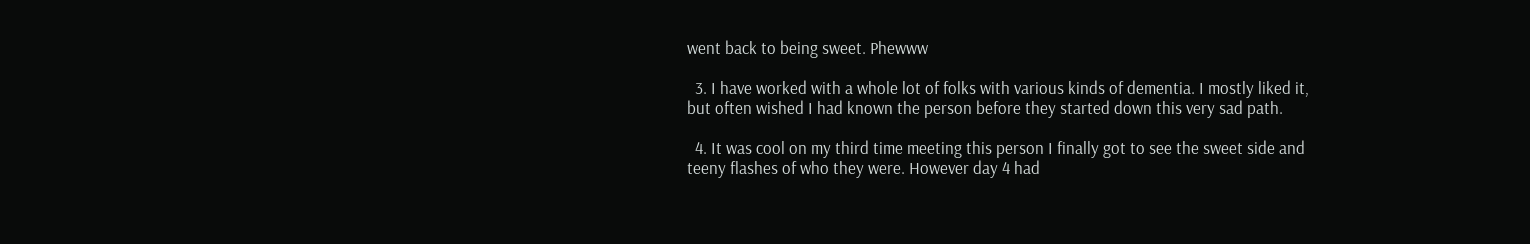went back to being sweet. Phewww

  3. I have worked with a whole lot of folks with various kinds of dementia. I mostly liked it, but often wished I had known the person before they started down this very sad path.

  4. It was cool on my third time meeting this person I finally got to see the sweet side and teeny flashes of who they were. However day 4 had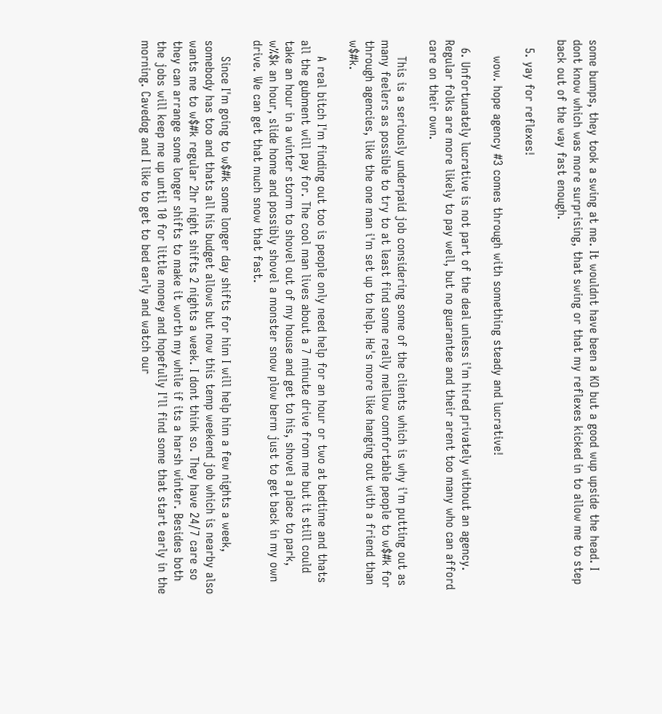some bumps, they took a swing at me. It wouldnt have been a KO but a good wup upside the head. I dont know which was more surprising, that swing or that my reflexes kicked in to allow me to step back out of the way fast enough.

  5. yay for reflexes!

    wow. hope agency #3 comes through with something steady and lucrative!

  6. Unfortunately lucrative is not part of the deal unless i'm hired privately without an agency. Regular folks are more likely to pay well, but no guarantee and their arent too many who can afford care on their own.

    This is a seriously underpaid job considering some of the clients which is why i'm putting out as many feelers as possible to try to at least find some really mellow comfortable people to w$#k for through agencies, like the one man i'm set up to help. He's more like hanging out with a friend than w$#k.

    A real bitch I'm finding out too is people only need help for an hour or two at bedtime and thats all the gubment will pay for. The cool man lives about a 7 minute drive from me but it still could take an hour in a winter storm to shovel out of my house and get to his, shovel a place to park, w%$k an hour, slide home and possibly shovel a monster snow plow berm just to get back in my own drive. We can get that much snow that fast.

    Since I'm going to w$#k some longer day shifts for him I will help him a few nights a week, somebody has too and thats all his budget allows but now this temp weekend job which is nearby also wants me to w$#k regular 2hr night shifts 2 nights a week. I dont think so. They have 24/7 care so they can arrange some longer shifts to make it worth my while if its a harsh winter. Besides both the jobs will keep me up until 10 for little money and hopefully I'll find some that start early in the morning. Cavedog and I like to get to bed early and watch our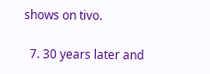shows on tivo.

  7. 30 years later and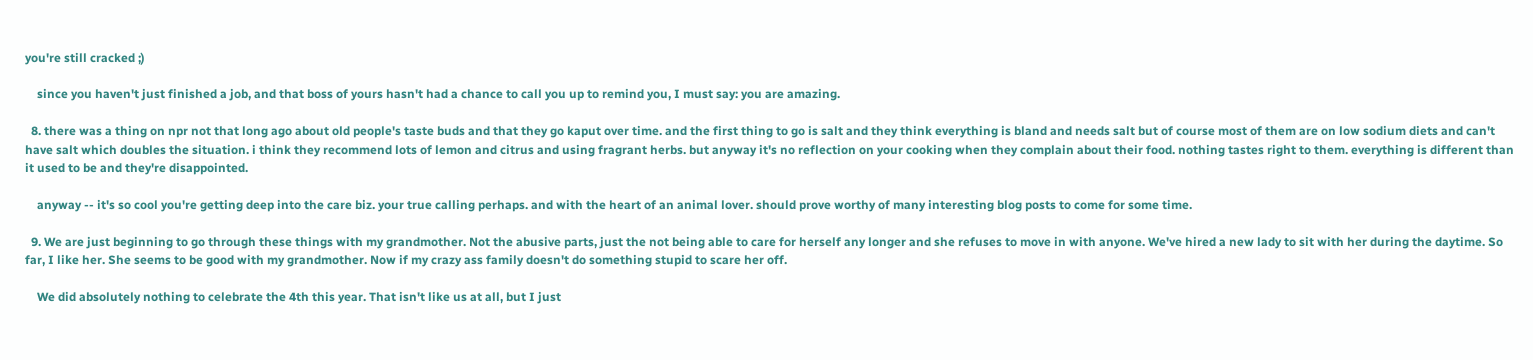you're still cracked ;)

    since you haven't just finished a job, and that boss of yours hasn't had a chance to call you up to remind you, I must say: you are amazing.

  8. there was a thing on npr not that long ago about old people's taste buds and that they go kaput over time. and the first thing to go is salt and they think everything is bland and needs salt but of course most of them are on low sodium diets and can't have salt which doubles the situation. i think they recommend lots of lemon and citrus and using fragrant herbs. but anyway it's no reflection on your cooking when they complain about their food. nothing tastes right to them. everything is different than it used to be and they're disappointed.

    anyway -- it's so cool you're getting deep into the care biz. your true calling perhaps. and with the heart of an animal lover. should prove worthy of many interesting blog posts to come for some time.

  9. We are just beginning to go through these things with my grandmother. Not the abusive parts, just the not being able to care for herself any longer and she refuses to move in with anyone. We've hired a new lady to sit with her during the daytime. So far, I like her. She seems to be good with my grandmother. Now if my crazy ass family doesn't do something stupid to scare her off.

    We did absolutely nothing to celebrate the 4th this year. That isn't like us at all, but I just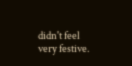didn't feel very festive.